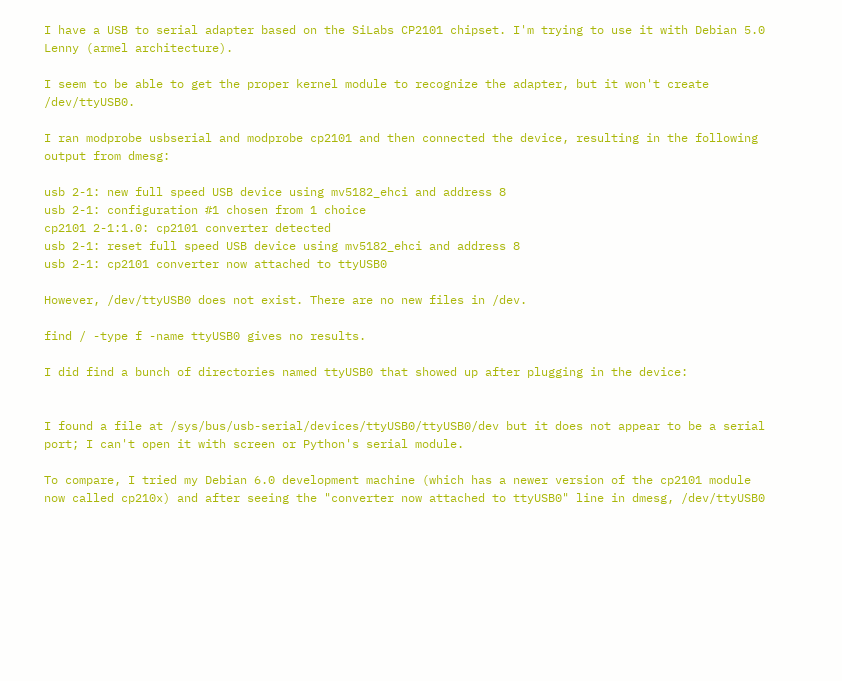I have a USB to serial adapter based on the SiLabs CP2101 chipset. I'm trying to use it with Debian 5.0 Lenny (armel architecture).

I seem to be able to get the proper kernel module to recognize the adapter, but it won't create /dev/ttyUSB0.

I ran modprobe usbserial and modprobe cp2101 and then connected the device, resulting in the following output from dmesg:

usb 2-1: new full speed USB device using mv5182_ehci and address 8
usb 2-1: configuration #1 chosen from 1 choice
cp2101 2-1:1.0: cp2101 converter detected
usb 2-1: reset full speed USB device using mv5182_ehci and address 8
usb 2-1: cp2101 converter now attached to ttyUSB0

However, /dev/ttyUSB0 does not exist. There are no new files in /dev.

find / -type f -name ttyUSB0 gives no results.

I did find a bunch of directories named ttyUSB0 that showed up after plugging in the device:


I found a file at /sys/bus/usb-serial/devices/ttyUSB0/ttyUSB0/dev but it does not appear to be a serial port; I can't open it with screen or Python's serial module.

To compare, I tried my Debian 6.0 development machine (which has a newer version of the cp2101 module now called cp210x) and after seeing the "converter now attached to ttyUSB0" line in dmesg, /dev/ttyUSB0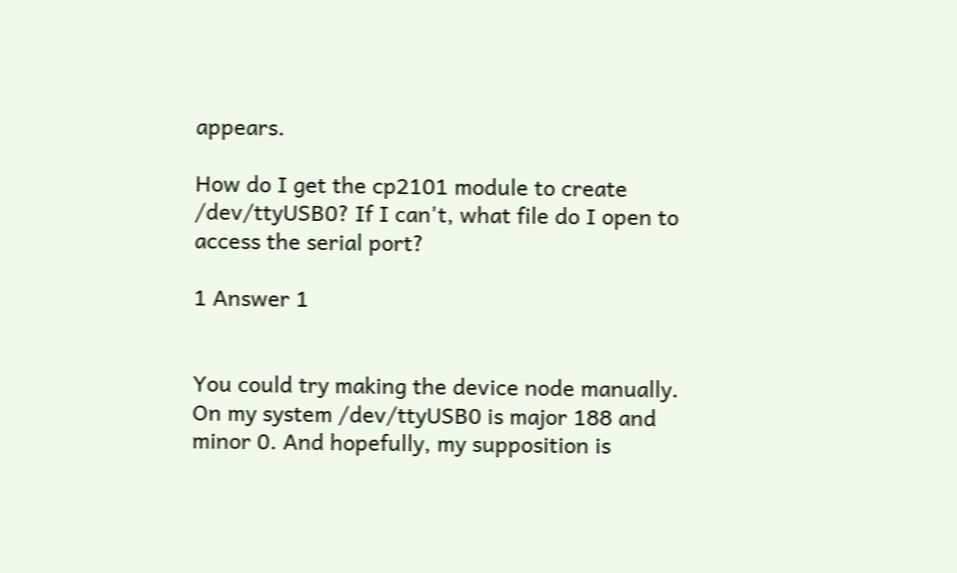appears.

How do I get the cp2101 module to create /dev/ttyUSB0? If I can't, what file do I open to access the serial port?

1 Answer 1


You could try making the device node manually. On my system /dev/ttyUSB0 is major 188 and minor 0. And hopefully, my supposition is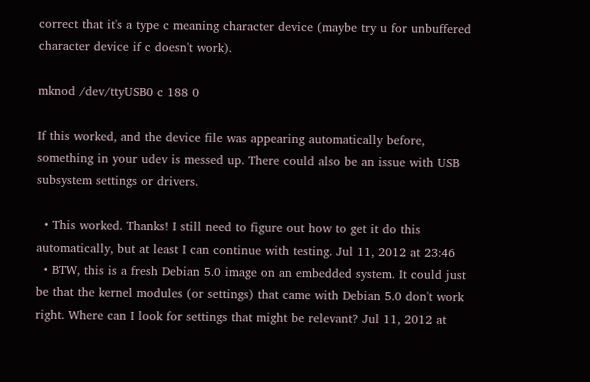correct that it's a type c meaning character device (maybe try u for unbuffered character device if c doesn't work).

mknod /dev/ttyUSB0 c 188 0

If this worked, and the device file was appearing automatically before, something in your udev is messed up. There could also be an issue with USB subsystem settings or drivers.

  • This worked. Thanks! I still need to figure out how to get it do this automatically, but at least I can continue with testing. Jul 11, 2012 at 23:46
  • BTW, this is a fresh Debian 5.0 image on an embedded system. It could just be that the kernel modules (or settings) that came with Debian 5.0 don't work right. Where can I look for settings that might be relevant? Jul 11, 2012 at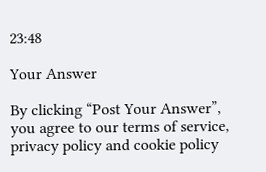23:48

Your Answer

By clicking “Post Your Answer”, you agree to our terms of service, privacy policy and cookie policy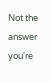Not the answer you're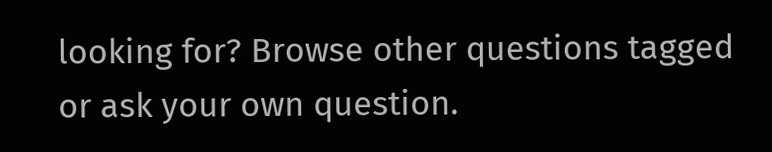looking for? Browse other questions tagged or ask your own question.